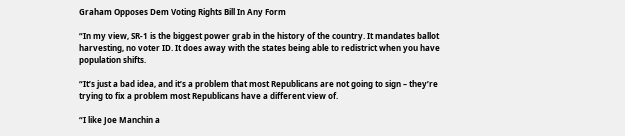Graham Opposes Dem Voting Rights Bill In Any Form

“In my view, SR-1 is the biggest power grab in the history of the country. It mandates ballot harvesting, no voter ID. It does away with the states being able to redistrict when you have population shifts.

“It’s just a bad idea, and it’s a problem that most Republicans are not going to sign – they’re trying to fix a problem most Republicans have a different view of.

“I like Joe Manchin a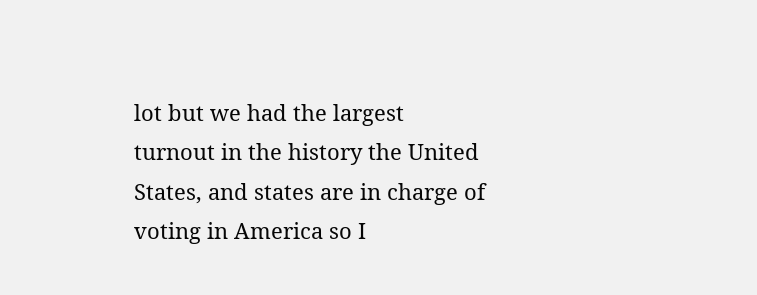lot but we had the largest turnout in the history the United States, and states are in charge of voting in America so I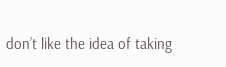don’t like the idea of taking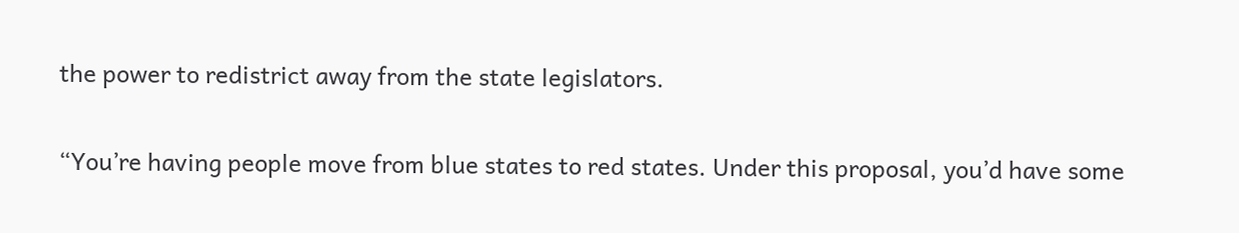the power to redistrict away from the state legislators.

“You’re having people move from blue states to red states. Under this proposal, you’d have some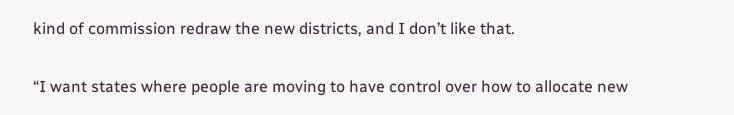kind of commission redraw the new districts, and I don’t like that.

“I want states where people are moving to have control over how to allocate new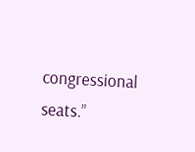congressional seats.”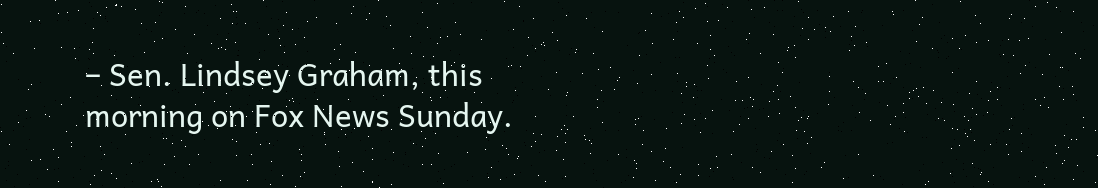– Sen. Lindsey Graham, this morning on Fox News Sunday.